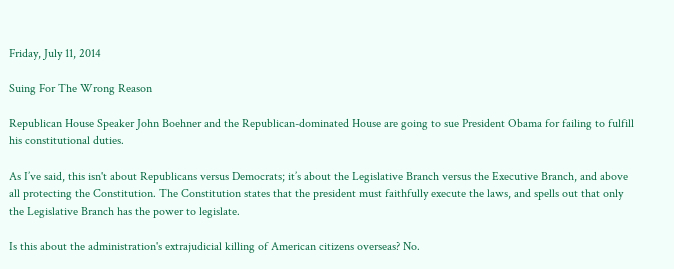Friday, July 11, 2014

Suing For The Wrong Reason

Republican House Speaker John Boehner and the Republican-dominated House are going to sue President Obama for failing to fulfill his constitutional duties.

As I’ve said, this isn't about Republicans versus Democrats; it’s about the Legislative Branch versus the Executive Branch, and above all protecting the Constitution. The Constitution states that the president must faithfully execute the laws, and spells out that only the Legislative Branch has the power to legislate.

Is this about the administration's extrajudicial killing of American citizens overseas? No.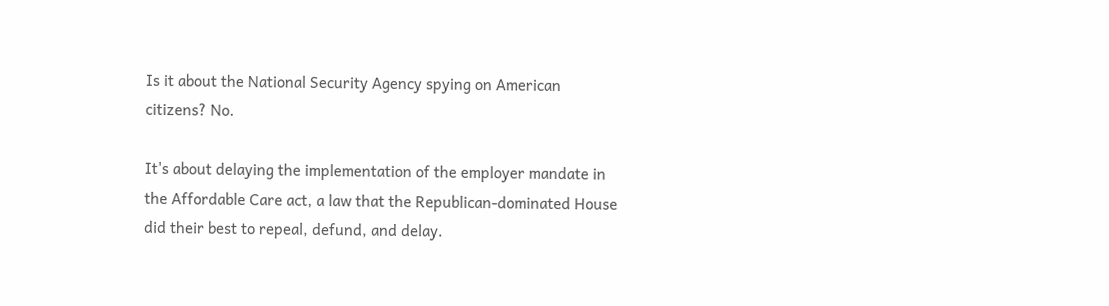Is it about the National Security Agency spying on American citizens? No.

It's about delaying the implementation of the employer mandate in the Affordable Care act, a law that the Republican-dominated House did their best to repeal, defund, and delay.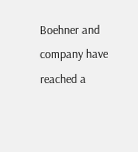Boehner and company have reached a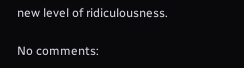new level of ridiculousness.

No comments: